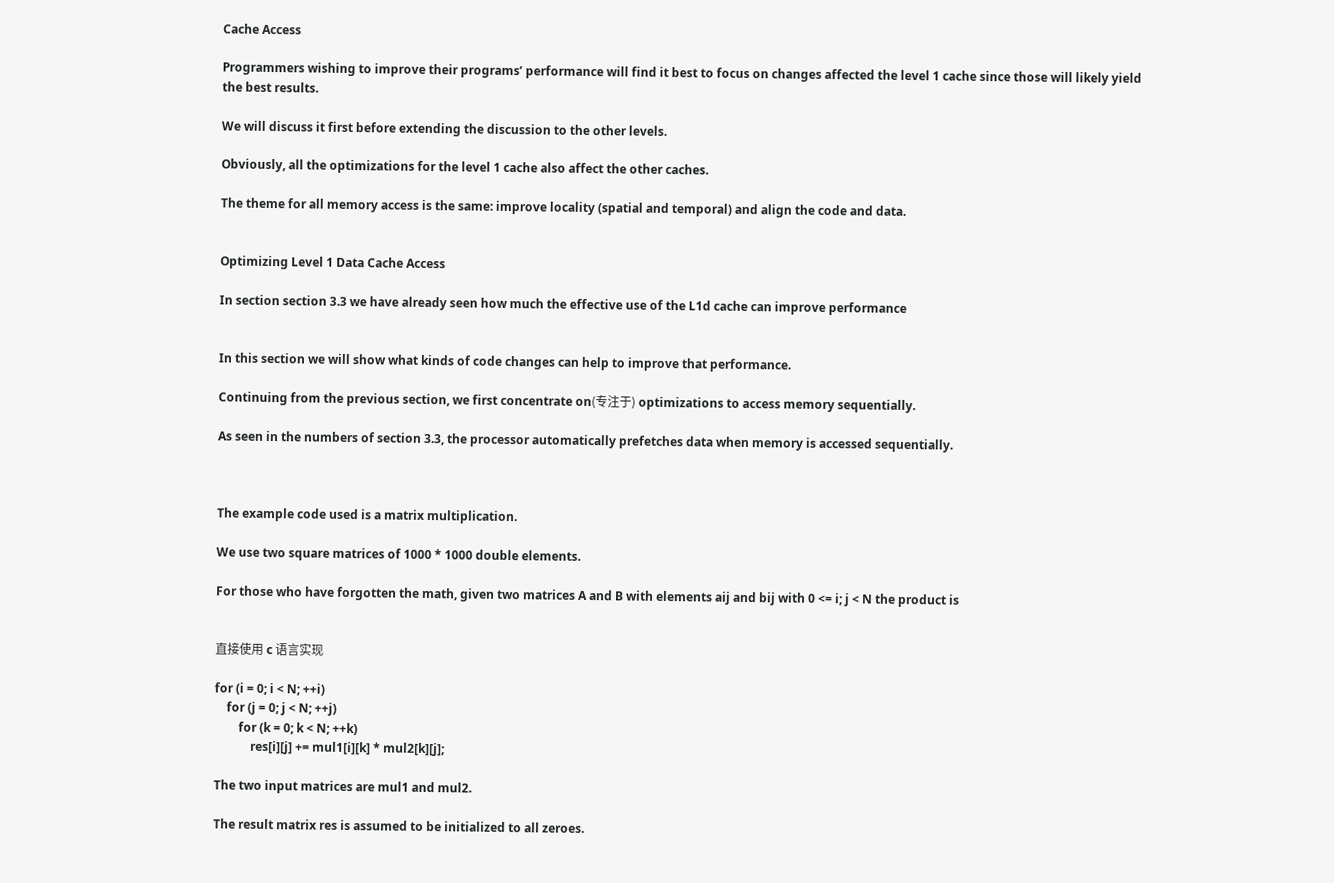Cache Access

Programmers wishing to improve their programs’ performance will find it best to focus on changes affected the level 1 cache since those will likely yield the best results.

We will discuss it first before extending the discussion to the other levels.

Obviously, all the optimizations for the level 1 cache also affect the other caches.

The theme for all memory access is the same: improve locality (spatial and temporal) and align the code and data.


Optimizing Level 1 Data Cache Access

In section section 3.3 we have already seen how much the effective use of the L1d cache can improve performance


In this section we will show what kinds of code changes can help to improve that performance.

Continuing from the previous section, we first concentrate on(专注于) optimizations to access memory sequentially.

As seen in the numbers of section 3.3, the processor automatically prefetches data when memory is accessed sequentially.



The example code used is a matrix multiplication.

We use two square matrices of 1000 * 1000 double elements.

For those who have forgotten the math, given two matrices A and B with elements aij and bij with 0 <= i; j < N the product is


直接使用 c 语言实现

for (i = 0; i < N; ++i)
    for (j = 0; j < N; ++j)
        for (k = 0; k < N; ++k)
            res[i][j] += mul1[i][k] * mul2[k][j];

The two input matrices are mul1 and mul2.

The result matrix res is assumed to be initialized to all zeroes.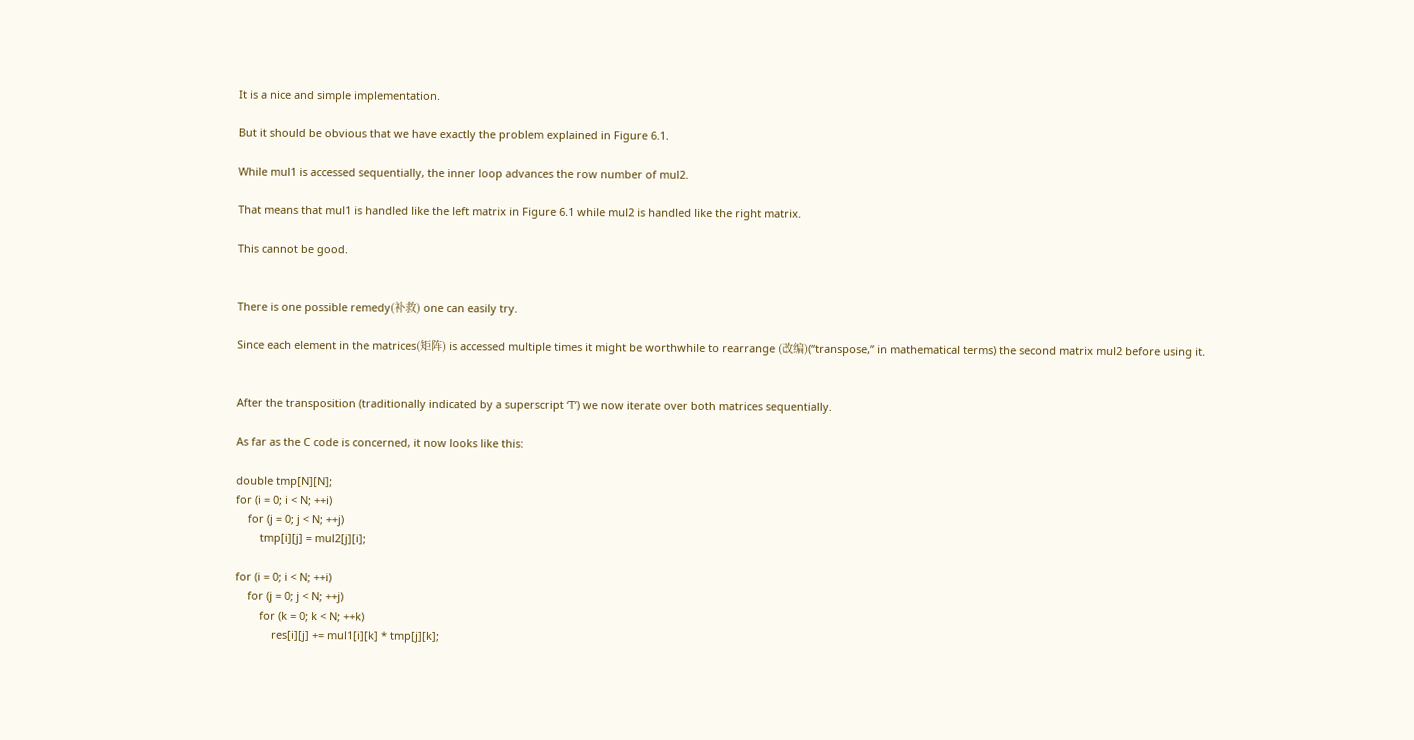It is a nice and simple implementation.

But it should be obvious that we have exactly the problem explained in Figure 6.1.

While mul1 is accessed sequentially, the inner loop advances the row number of mul2.

That means that mul1 is handled like the left matrix in Figure 6.1 while mul2 is handled like the right matrix.

This cannot be good.


There is one possible remedy(补救) one can easily try.

Since each element in the matrices(矩阵) is accessed multiple times it might be worthwhile to rearrange (改编)(“transpose,” in mathematical terms) the second matrix mul2 before using it.


After the transposition (traditionally indicated by a superscript ‘T’) we now iterate over both matrices sequentially.

As far as the C code is concerned, it now looks like this:

double tmp[N][N];
for (i = 0; i < N; ++i)
    for (j = 0; j < N; ++j)
        tmp[i][j] = mul2[j][i];

for (i = 0; i < N; ++i)
    for (j = 0; j < N; ++j)
        for (k = 0; k < N; ++k)
            res[i][j] += mul1[i][k] * tmp[j][k];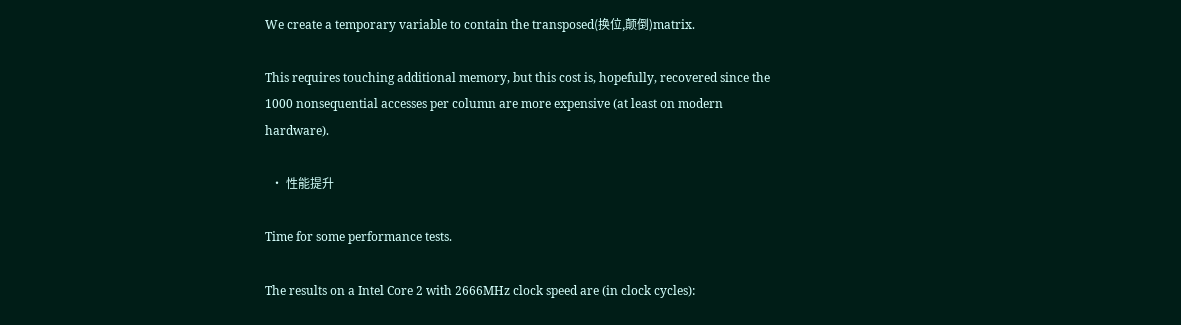We create a temporary variable to contain the transposed(换位,颠倒)matrix.

This requires touching additional memory, but this cost is, hopefully, recovered since the 1000 nonsequential accesses per column are more expensive (at least on modern hardware).

  • 性能提升

Time for some performance tests.

The results on a Intel Core 2 with 2666MHz clock speed are (in clock cycles):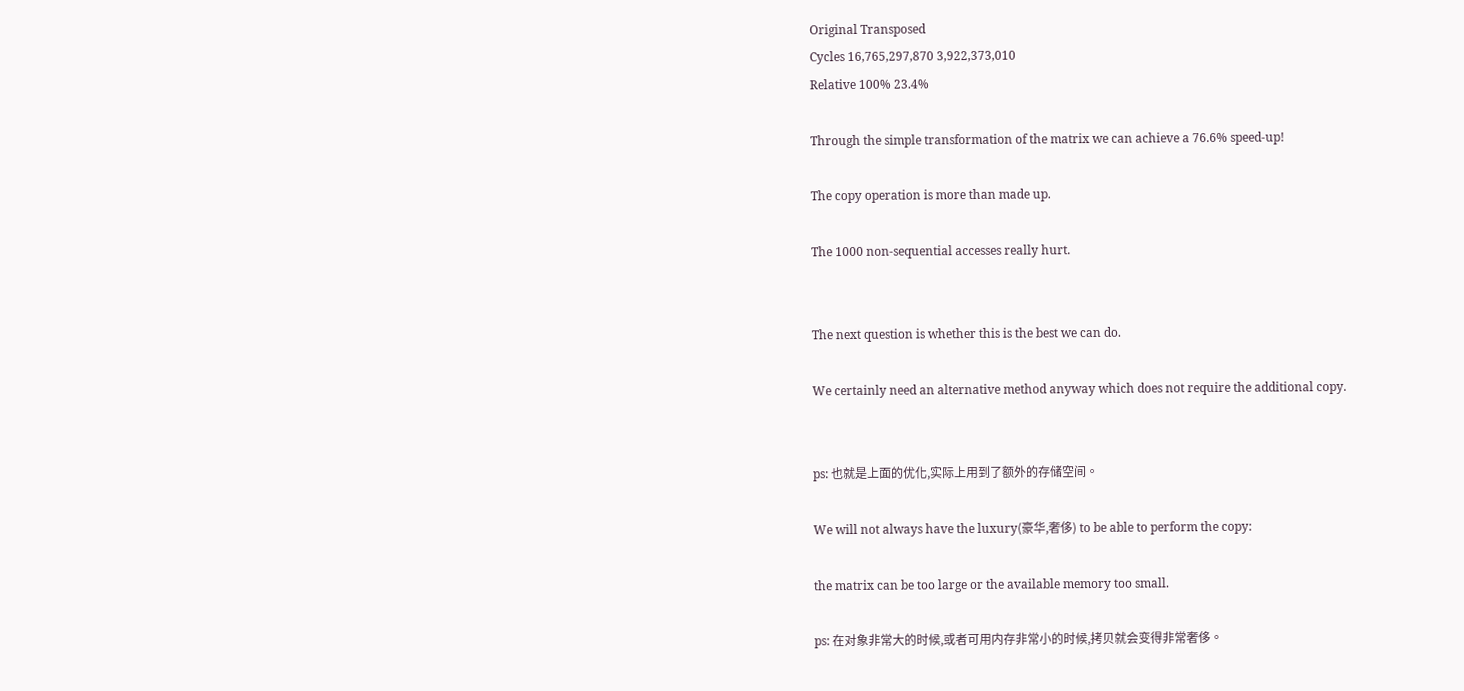Original Transposed
Cycles 16,765,297,870 3,922,373,010
Relative 100% 23.4%

Through the simple transformation of the matrix we can achieve a 76.6% speed-up!

The copy operation is more than made up.

The 1000 non-sequential accesses really hurt.


The next question is whether this is the best we can do.

We certainly need an alternative method anyway which does not require the additional copy.


ps: 也就是上面的优化,实际上用到了额外的存储空间。

We will not always have the luxury(豪华,奢侈) to be able to perform the copy:

the matrix can be too large or the available memory too small.

ps: 在对象非常大的时候,或者可用内存非常小的时候,拷贝就会变得非常奢侈。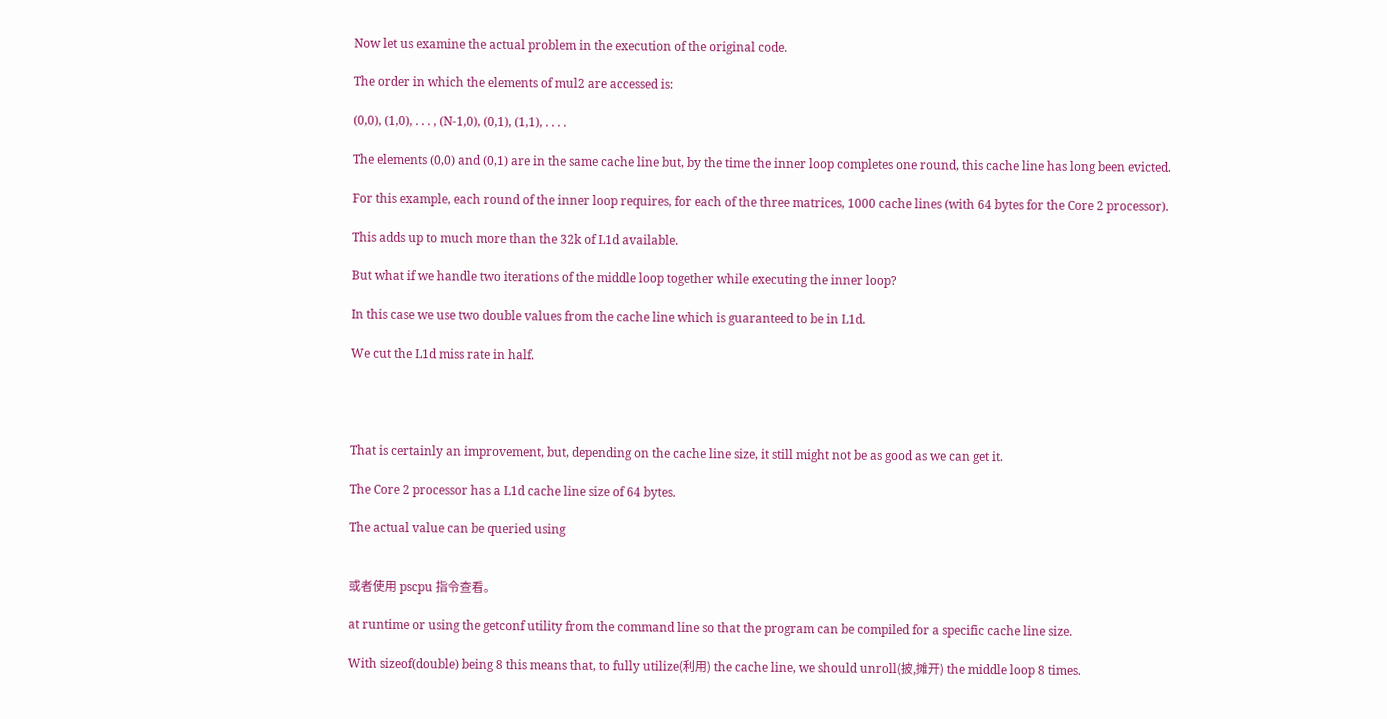Now let us examine the actual problem in the execution of the original code.

The order in which the elements of mul2 are accessed is:

(0,0), (1,0), . . . , (N-1,0), (0,1), (1,1), . . . .

The elements (0,0) and (0,1) are in the same cache line but, by the time the inner loop completes one round, this cache line has long been evicted.

For this example, each round of the inner loop requires, for each of the three matrices, 1000 cache lines (with 64 bytes for the Core 2 processor).

This adds up to much more than the 32k of L1d available.

But what if we handle two iterations of the middle loop together while executing the inner loop?

In this case we use two double values from the cache line which is guaranteed to be in L1d.

We cut the L1d miss rate in half.




That is certainly an improvement, but, depending on the cache line size, it still might not be as good as we can get it.

The Core 2 processor has a L1d cache line size of 64 bytes.

The actual value can be queried using


或者使用 pscpu 指令查看。

at runtime or using the getconf utility from the command line so that the program can be compiled for a specific cache line size.

With sizeof(double) being 8 this means that, to fully utilize(利用) the cache line, we should unroll(披,摊开) the middle loop 8 times.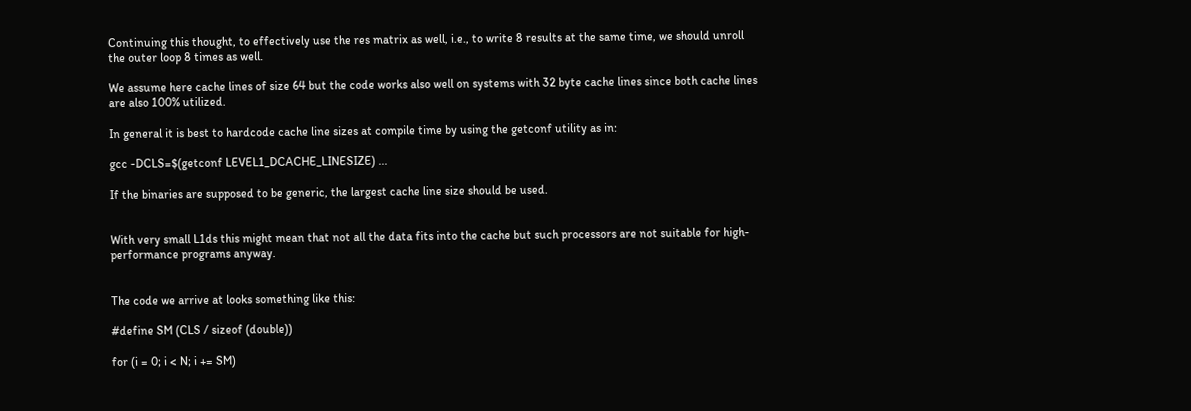Continuing this thought, to effectively use the res matrix as well, i.e., to write 8 results at the same time, we should unroll the outer loop 8 times as well.

We assume here cache lines of size 64 but the code works also well on systems with 32 byte cache lines since both cache lines are also 100% utilized.

In general it is best to hardcode cache line sizes at compile time by using the getconf utility as in:

gcc -DCLS=$(getconf LEVEL1_DCACHE_LINESIZE) ...

If the binaries are supposed to be generic, the largest cache line size should be used.


With very small L1ds this might mean that not all the data fits into the cache but such processors are not suitable for high-performance programs anyway.


The code we arrive at looks something like this:

#define SM (CLS / sizeof (double))

for (i = 0; i < N; i += SM)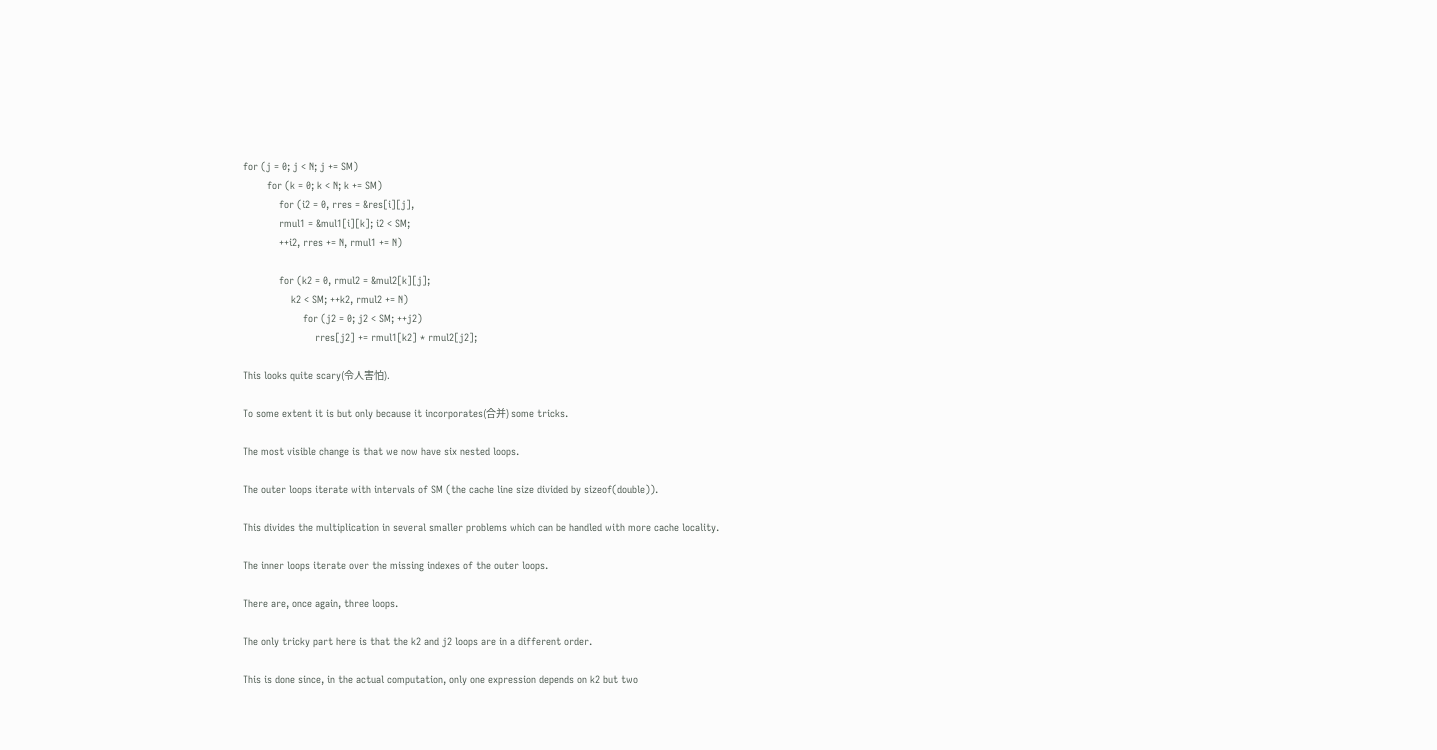for (j = 0; j < N; j += SM)
        for (k = 0; k < N; k += SM)
            for (i2 = 0, rres = &res[i][j],
            rmul1 = &mul1[i][k]; i2 < SM;
            ++i2, rres += N, rmul1 += N)

            for (k2 = 0, rmul2 = &mul2[k][j];
                k2 < SM; ++k2, rmul2 += N)
                    for (j2 = 0; j2 < SM; ++j2)
                        rres[j2] += rmul1[k2] * rmul2[j2];

This looks quite scary(令人害怕).

To some extent it is but only because it incorporates(合并) some tricks.

The most visible change is that we now have six nested loops.

The outer loops iterate with intervals of SM (the cache line size divided by sizeof(double)).

This divides the multiplication in several smaller problems which can be handled with more cache locality.

The inner loops iterate over the missing indexes of the outer loops.

There are, once again, three loops.

The only tricky part here is that the k2 and j2 loops are in a different order.

This is done since, in the actual computation, only one expression depends on k2 but two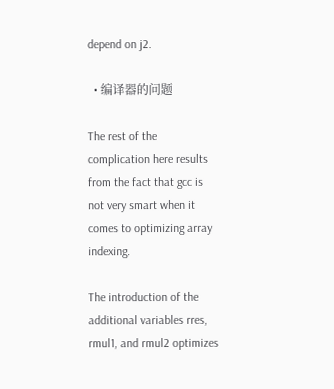depend on j2.

  • 编译器的问题

The rest of the complication here results from the fact that gcc is not very smart when it comes to optimizing array indexing.

The introduction of the additional variables rres, rmul1, and rmul2 optimizes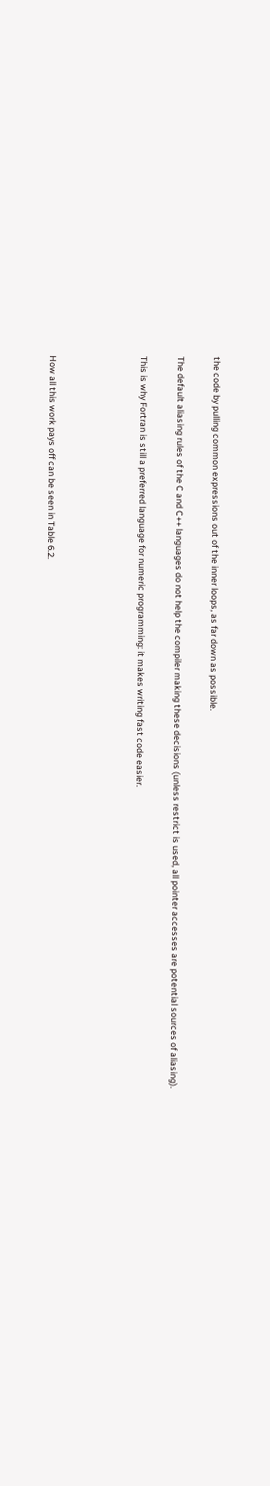the code by pulling common expressions out of the inner loops, as far down as possible.

The default aliasing rules of the C and C++ languages do not help the compiler making these decisions (unless restrict is used, all pointer accesses are potential sources of aliasing).

This is why Fortran is still a preferred language for numeric programming: it makes writing fast code easier.




How all this work pays off can be seen in Table 6.2.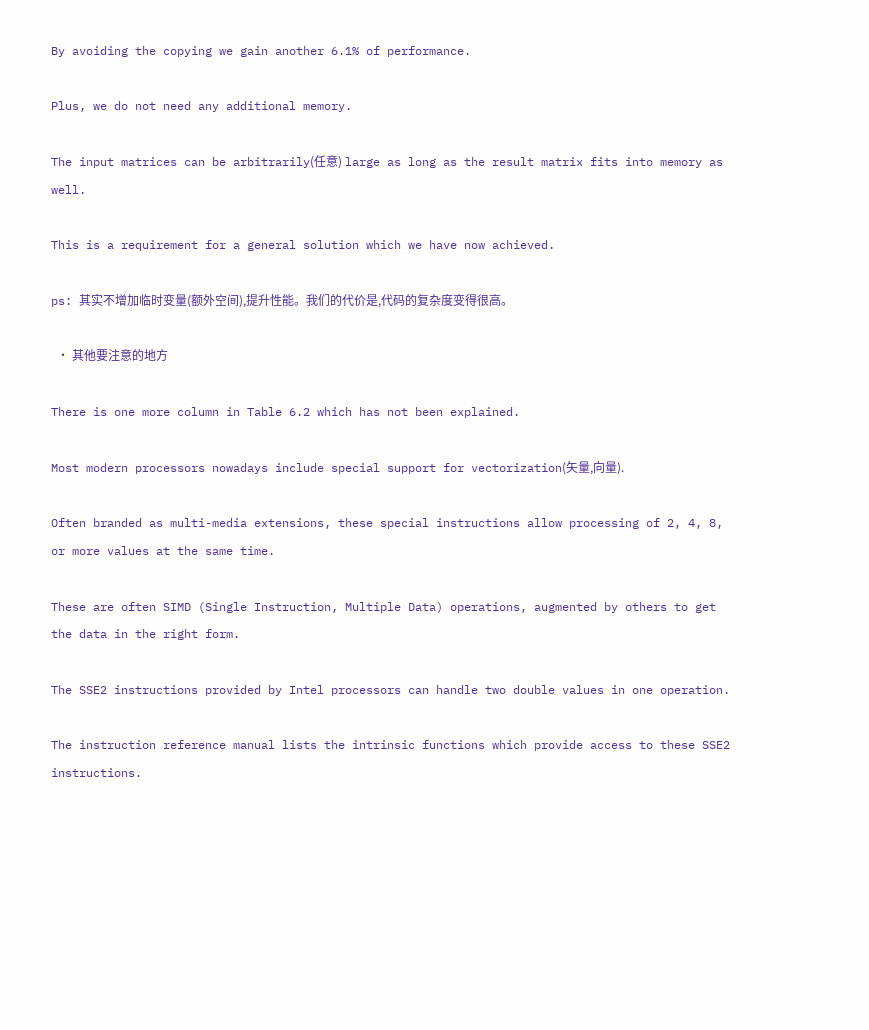By avoiding the copying we gain another 6.1% of performance.

Plus, we do not need any additional memory.

The input matrices can be arbitrarily(任意) large as long as the result matrix fits into memory as well.

This is a requirement for a general solution which we have now achieved.

ps: 其实不增加临时变量(额外空间),提升性能。我们的代价是,代码的复杂度变得很高。

  • 其他要注意的地方

There is one more column in Table 6.2 which has not been explained.

Most modern processors nowadays include special support for vectorization(矢量,向量).

Often branded as multi-media extensions, these special instructions allow processing of 2, 4, 8, or more values at the same time.

These are often SIMD (Single Instruction, Multiple Data) operations, augmented by others to get the data in the right form.

The SSE2 instructions provided by Intel processors can handle two double values in one operation.

The instruction reference manual lists the intrinsic functions which provide access to these SSE2 instructions.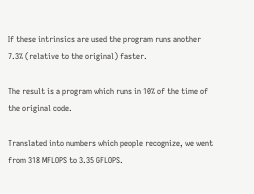If these intrinsics are used the program runs another 7.3% (relative to the original) faster.

The result is a program which runs in 10% of the time of the original code.

Translated into numbers which people recognize, we went from 318 MFLOPS to 3.35 GFLOPS.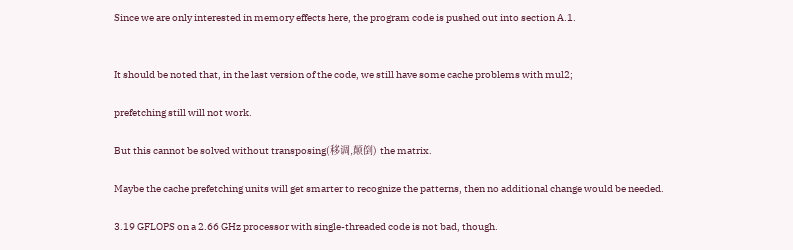Since we are only interested in memory effects here, the program code is pushed out into section A.1.


It should be noted that, in the last version of the code, we still have some cache problems with mul2;

prefetching still will not work.

But this cannot be solved without transposing(移调,颠倒) the matrix.

Maybe the cache prefetching units will get smarter to recognize the patterns, then no additional change would be needed.

3.19 GFLOPS on a 2.66 GHz processor with single-threaded code is not bad, though.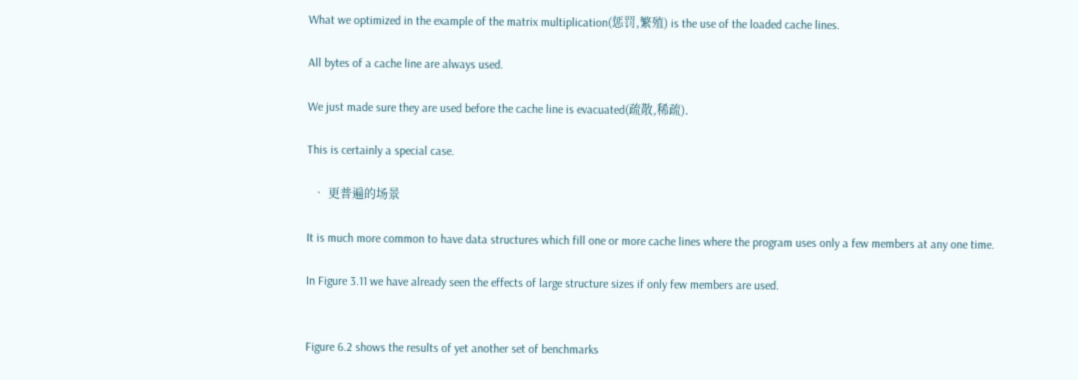What we optimized in the example of the matrix multiplication(惩罚,繁殖) is the use of the loaded cache lines.

All bytes of a cache line are always used.

We just made sure they are used before the cache line is evacuated(疏散,稀疏).

This is certainly a special case.

  • 更普遍的场景

It is much more common to have data structures which fill one or more cache lines where the program uses only a few members at any one time.

In Figure 3.11 we have already seen the effects of large structure sizes if only few members are used.


Figure 6.2 shows the results of yet another set of benchmarks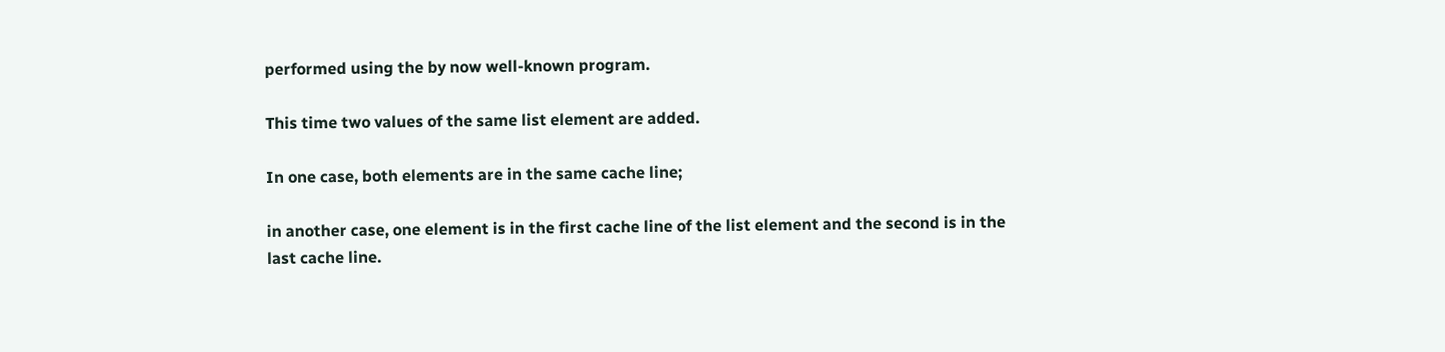performed using the by now well-known program.

This time two values of the same list element are added.

In one case, both elements are in the same cache line;

in another case, one element is in the first cache line of the list element and the second is in the last cache line.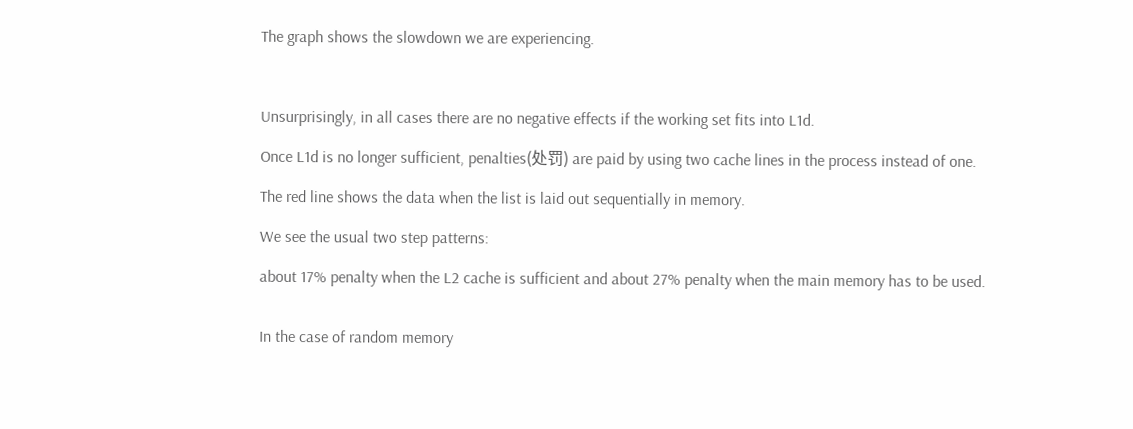The graph shows the slowdown we are experiencing.



Unsurprisingly, in all cases there are no negative effects if the working set fits into L1d.

Once L1d is no longer sufficient, penalties(处罚) are paid by using two cache lines in the process instead of one.

The red line shows the data when the list is laid out sequentially in memory.

We see the usual two step patterns:

about 17% penalty when the L2 cache is sufficient and about 27% penalty when the main memory has to be used.


In the case of random memory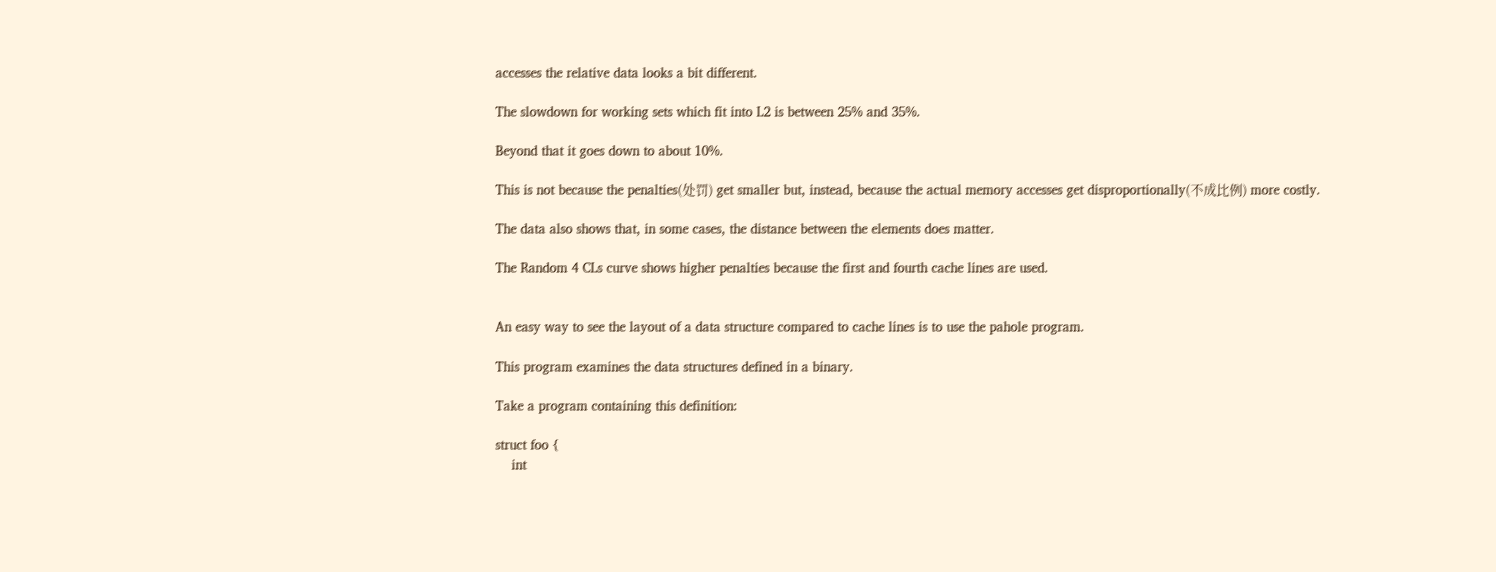accesses the relative data looks a bit different.

The slowdown for working sets which fit into L2 is between 25% and 35%.

Beyond that it goes down to about 10%.

This is not because the penalties(处罚) get smaller but, instead, because the actual memory accesses get disproportionally(不成比例) more costly.

The data also shows that, in some cases, the distance between the elements does matter.

The Random 4 CLs curve shows higher penalties because the first and fourth cache lines are used.


An easy way to see the layout of a data structure compared to cache lines is to use the pahole program.

This program examines the data structures defined in a binary.

Take a program containing this definition:

struct foo {
    int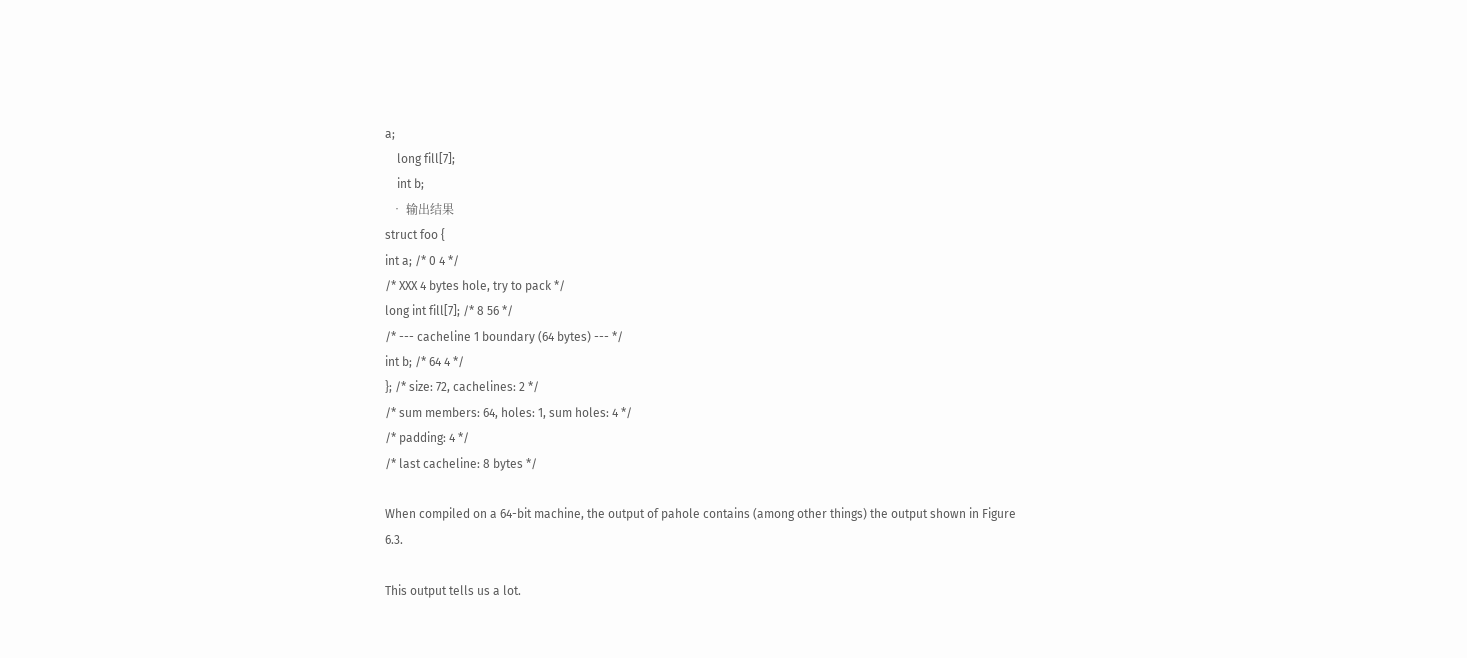a;
    long fill[7];
    int b;
  • 输出结果
struct foo {
int a; /* 0 4 */
/* XXX 4 bytes hole, try to pack */
long int fill[7]; /* 8 56 */
/* --- cacheline 1 boundary (64 bytes) --- */
int b; /* 64 4 */
}; /* size: 72, cachelines: 2 */
/* sum members: 64, holes: 1, sum holes: 4 */
/* padding: 4 */
/* last cacheline: 8 bytes */

When compiled on a 64-bit machine, the output of pahole contains (among other things) the output shown in Figure 6.3.

This output tells us a lot.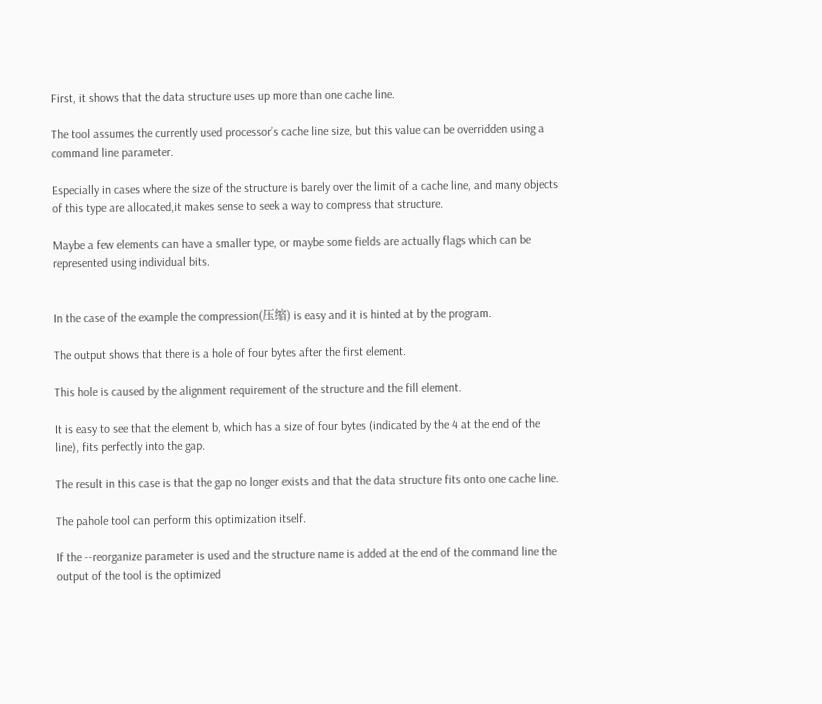First, it shows that the data structure uses up more than one cache line.

The tool assumes the currently used processor’s cache line size, but this value can be overridden using a command line parameter.

Especially in cases where the size of the structure is barely over the limit of a cache line, and many objects of this type are allocated,it makes sense to seek a way to compress that structure.

Maybe a few elements can have a smaller type, or maybe some fields are actually flags which can be represented using individual bits.


In the case of the example the compression(压缩) is easy and it is hinted at by the program.

The output shows that there is a hole of four bytes after the first element.

This hole is caused by the alignment requirement of the structure and the fill element.

It is easy to see that the element b, which has a size of four bytes (indicated by the 4 at the end of the line), fits perfectly into the gap.

The result in this case is that the gap no longer exists and that the data structure fits onto one cache line.

The pahole tool can perform this optimization itself.

If the --reorganize parameter is used and the structure name is added at the end of the command line the output of the tool is the optimized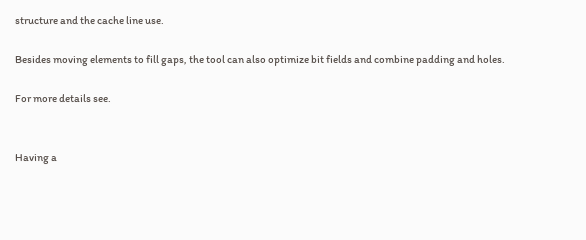structure and the cache line use.

Besides moving elements to fill gaps, the tool can also optimize bit fields and combine padding and holes.

For more details see.


Having a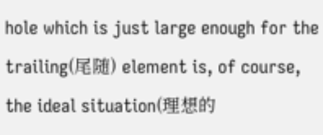hole which is just large enough for the trailing(尾随) element is, of course, the ideal situation(理想的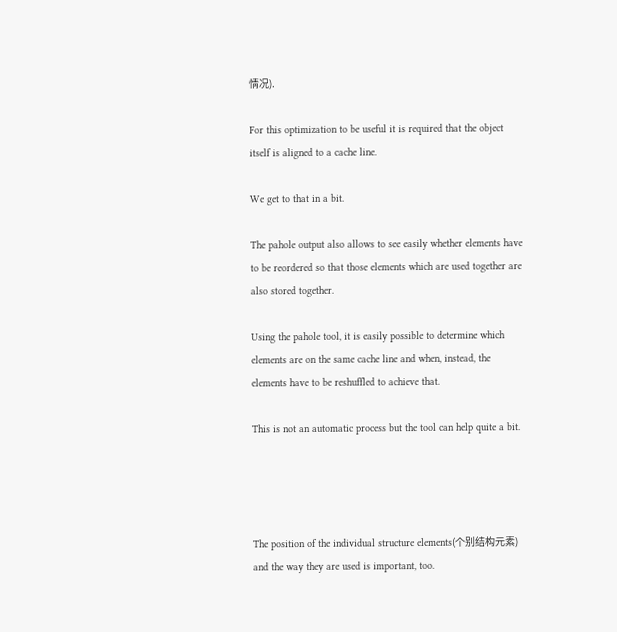情况).

For this optimization to be useful it is required that the object itself is aligned to a cache line.

We get to that in a bit.

The pahole output also allows to see easily whether elements have to be reordered so that those elements which are used together are also stored together.

Using the pahole tool, it is easily possible to determine which elements are on the same cache line and when, instead, the elements have to be reshuffled to achieve that.

This is not an automatic process but the tool can help quite a bit.




The position of the individual structure elements(个别结构元素) and the way they are used is important, too.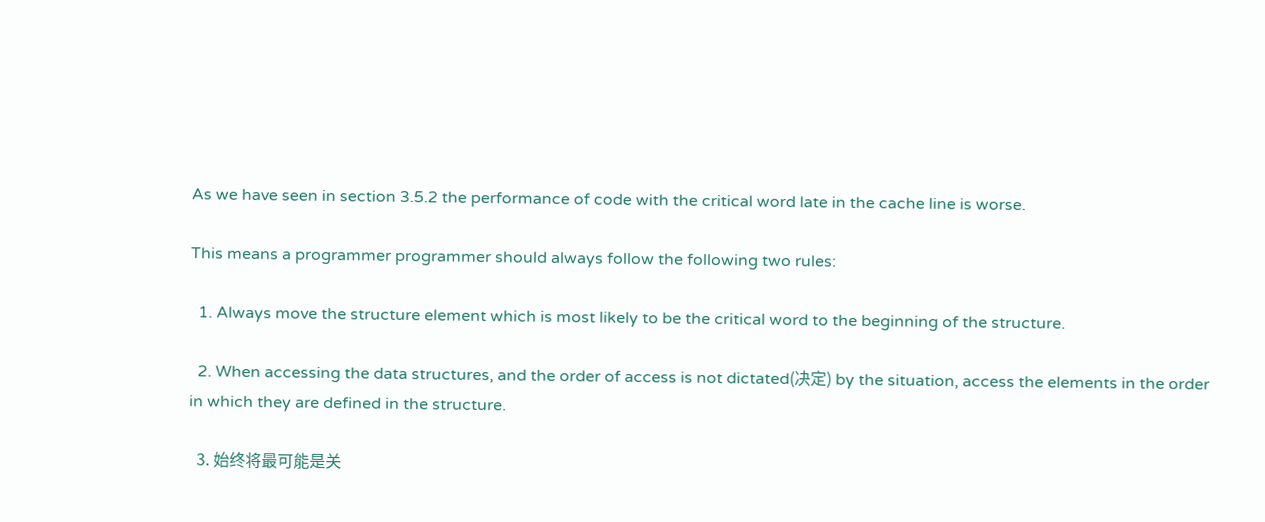As we have seen in section 3.5.2 the performance of code with the critical word late in the cache line is worse.

This means a programmer programmer should always follow the following two rules:

  1. Always move the structure element which is most likely to be the critical word to the beginning of the structure.

  2. When accessing the data structures, and the order of access is not dictated(决定) by the situation, access the elements in the order in which they are defined in the structure.

  3. 始终将最可能是关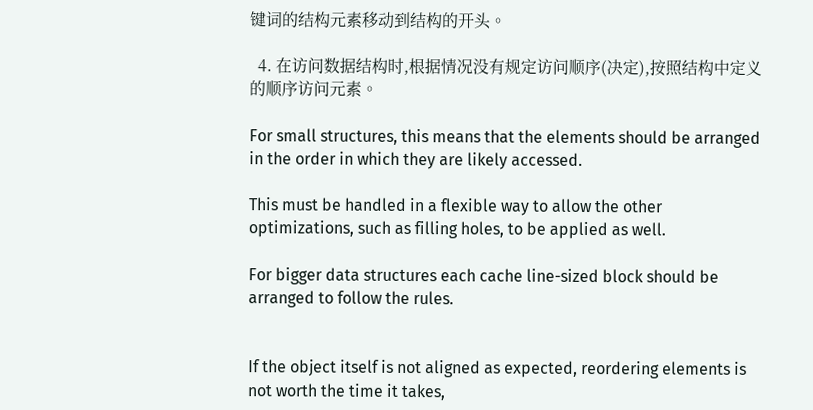键词的结构元素移动到结构的开头。

  4. 在访问数据结构时,根据情况没有规定访问顺序(决定),按照结构中定义的顺序访问元素。

For small structures, this means that the elements should be arranged in the order in which they are likely accessed.

This must be handled in a flexible way to allow the other optimizations, such as filling holes, to be applied as well.

For bigger data structures each cache line-sized block should be arranged to follow the rules.


If the object itself is not aligned as expected, reordering elements is not worth the time it takes,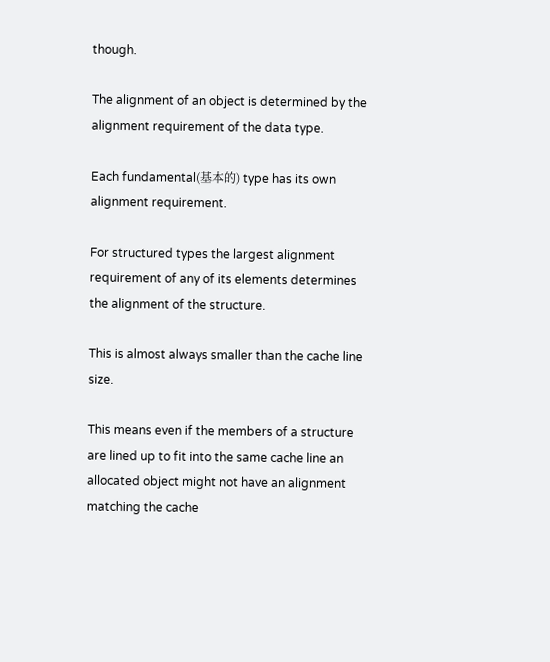though.

The alignment of an object is determined by the alignment requirement of the data type.

Each fundamental(基本的) type has its own alignment requirement.

For structured types the largest alignment requirement of any of its elements determines the alignment of the structure.

This is almost always smaller than the cache line size.

This means even if the members of a structure are lined up to fit into the same cache line an allocated object might not have an alignment matching the cache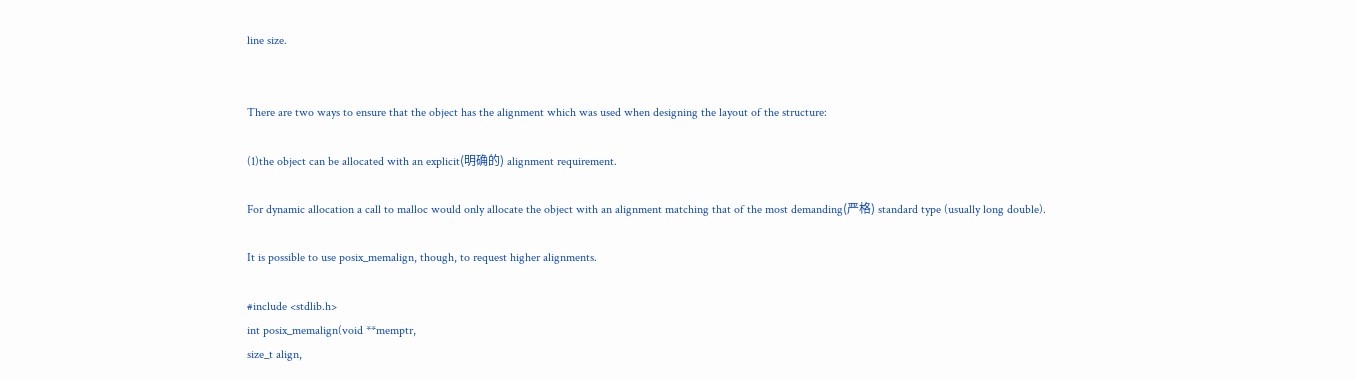line size.


There are two ways to ensure that the object has the alignment which was used when designing the layout of the structure:

(1)the object can be allocated with an explicit(明确的) alignment requirement.

For dynamic allocation a call to malloc would only allocate the object with an alignment matching that of the most demanding(严格) standard type (usually long double).

It is possible to use posix_memalign, though, to request higher alignments.

#include <stdlib.h>
int posix_memalign(void **memptr,
size_t align,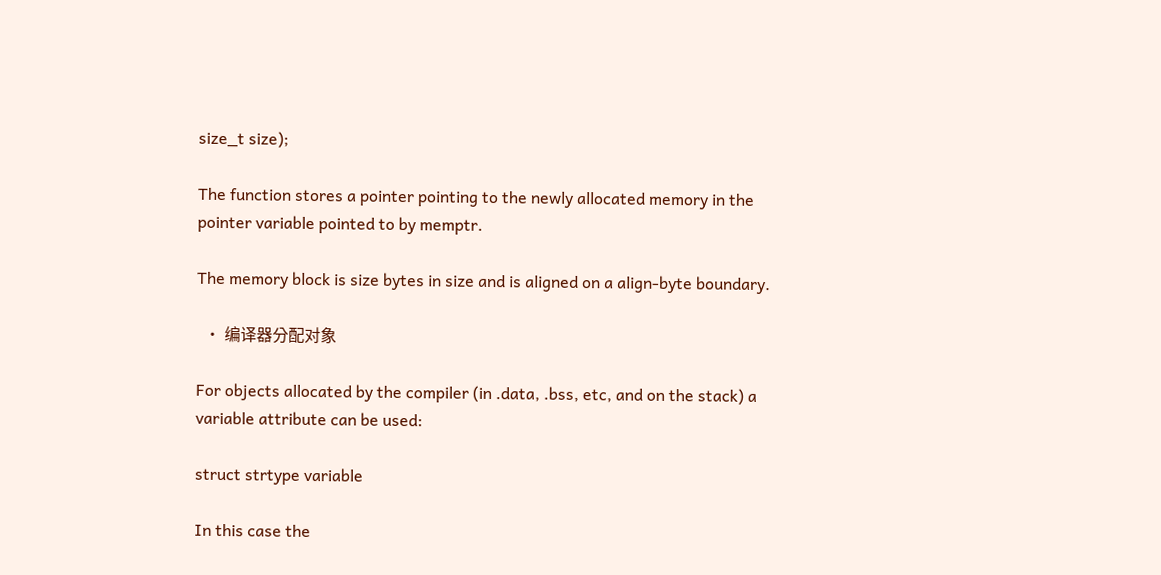size_t size);

The function stores a pointer pointing to the newly allocated memory in the pointer variable pointed to by memptr.

The memory block is size bytes in size and is aligned on a align-byte boundary.

  • 编译器分配对象

For objects allocated by the compiler (in .data, .bss, etc, and on the stack) a variable attribute can be used:

struct strtype variable

In this case the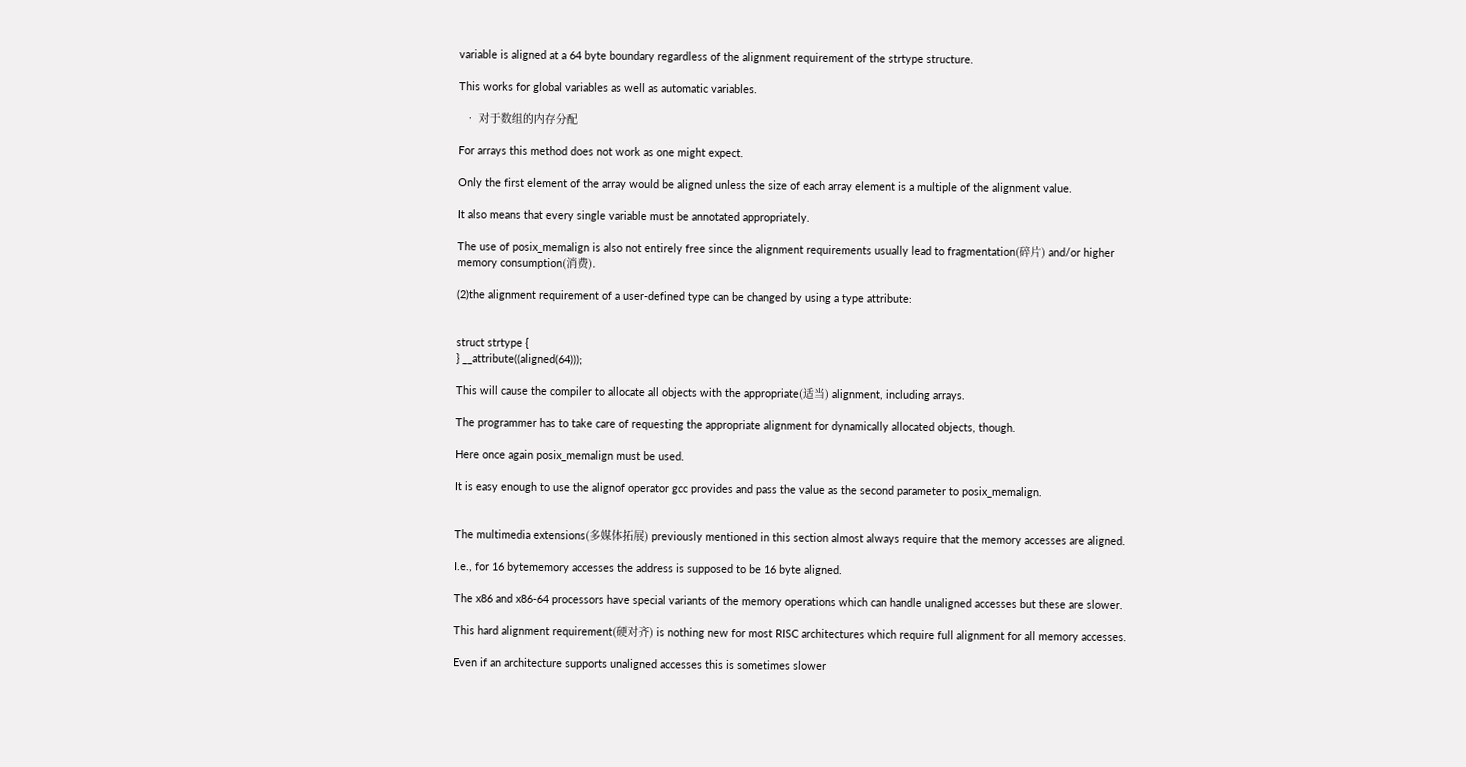variable is aligned at a 64 byte boundary regardless of the alignment requirement of the strtype structure.

This works for global variables as well as automatic variables.

  • 对于数组的内存分配

For arrays this method does not work as one might expect.

Only the first element of the array would be aligned unless the size of each array element is a multiple of the alignment value.

It also means that every single variable must be annotated appropriately.

The use of posix_memalign is also not entirely free since the alignment requirements usually lead to fragmentation(碎片) and/or higher memory consumption(消费).

(2)the alignment requirement of a user-defined type can be changed by using a type attribute:


struct strtype {
} __attribute((aligned(64)));

This will cause the compiler to allocate all objects with the appropriate(适当) alignment, including arrays.

The programmer has to take care of requesting the appropriate alignment for dynamically allocated objects, though.

Here once again posix_memalign must be used.

It is easy enough to use the alignof operator gcc provides and pass the value as the second parameter to posix_memalign.


The multimedia extensions(多媒体拓展) previously mentioned in this section almost always require that the memory accesses are aligned.

I.e., for 16 bytememory accesses the address is supposed to be 16 byte aligned.

The x86 and x86-64 processors have special variants of the memory operations which can handle unaligned accesses but these are slower.

This hard alignment requirement(硬对齐) is nothing new for most RISC architectures which require full alignment for all memory accesses.

Even if an architecture supports unaligned accesses this is sometimes slower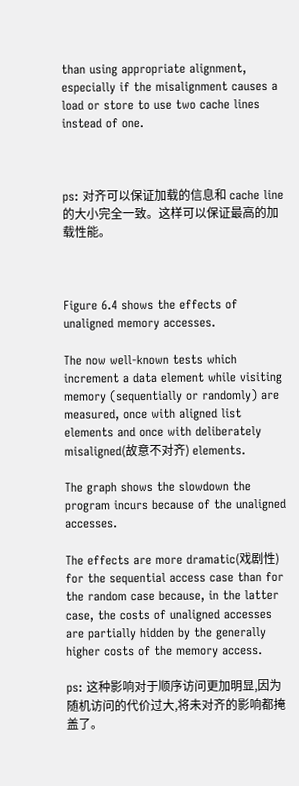than using appropriate alignment, especially if the misalignment causes a load or store to use two cache lines instead of one.



ps: 对齐可以保证加载的信息和 cache line 的大小完全一致。这样可以保证最高的加载性能。



Figure 6.4 shows the effects of unaligned memory accesses.

The now well-known tests which increment a data element while visiting memory (sequentially or randomly) are measured, once with aligned list elements and once with deliberately misaligned(故意不对齐) elements.

The graph shows the slowdown the program incurs because of the unaligned accesses.

The effects are more dramatic(戏剧性) for the sequential access case than for the random case because, in the latter case, the costs of unaligned accesses are partially hidden by the generally higher costs of the memory access.

ps: 这种影响对于顺序访问更加明显,因为随机访问的代价过大,将未对齐的影响都掩盖了。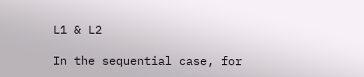L1 & L2

In the sequential case, for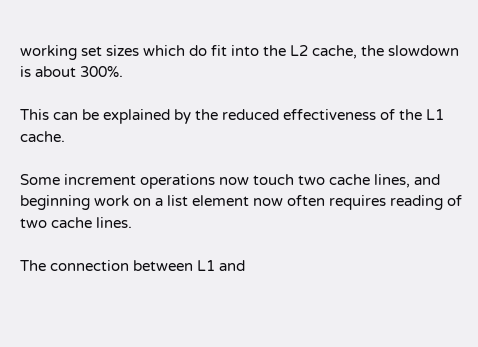working set sizes which do fit into the L2 cache, the slowdown is about 300%.

This can be explained by the reduced effectiveness of the L1 cache.

Some increment operations now touch two cache lines, and beginning work on a list element now often requires reading of two cache lines.

The connection between L1 and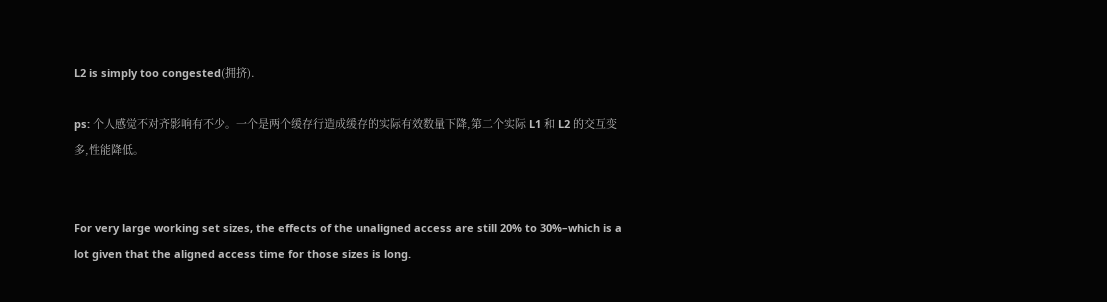L2 is simply too congested(拥挤).

ps: 个人感觉不对齐影响有不少。一个是两个缓存行造成缓存的实际有效数量下降,第二个实际 L1 和 L2 的交互变多,性能降低。


For very large working set sizes, the effects of the unaligned access are still 20% to 30%–which is a lot given that the aligned access time for those sizes is long.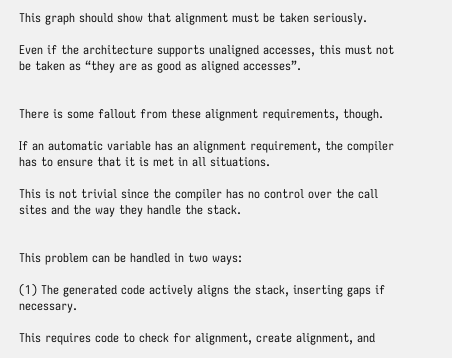This graph should show that alignment must be taken seriously.

Even if the architecture supports unaligned accesses, this must not be taken as “they are as good as aligned accesses”.


There is some fallout from these alignment requirements, though.

If an automatic variable has an alignment requirement, the compiler has to ensure that it is met in all situations.

This is not trivial since the compiler has no control over the call sites and the way they handle the stack.


This problem can be handled in two ways:

(1) The generated code actively aligns the stack, inserting gaps if necessary.

This requires code to check for alignment, create alignment, and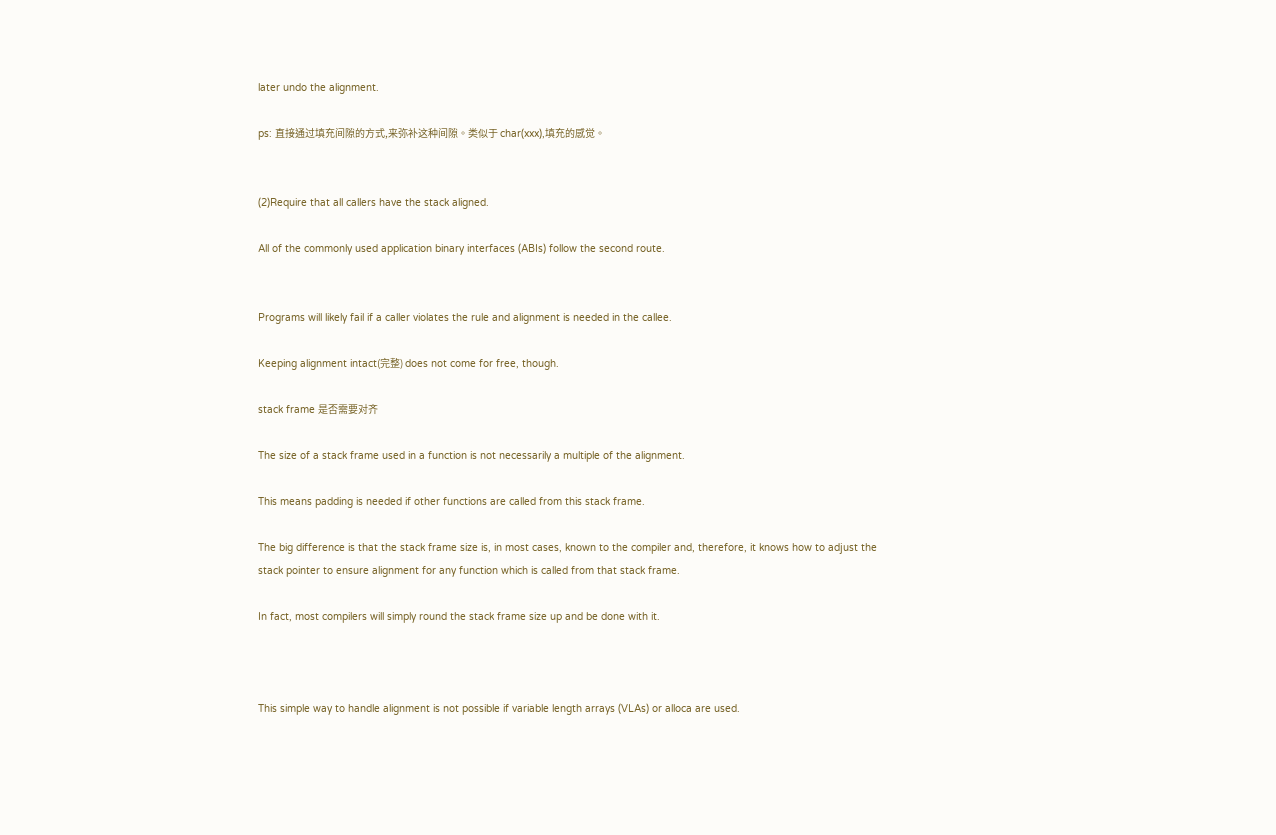later undo the alignment.

ps: 直接通过填充间隙的方式,来弥补这种间隙。类似于 char(xxx),填充的感觉。


(2)Require that all callers have the stack aligned.

All of the commonly used application binary interfaces (ABIs) follow the second route.


Programs will likely fail if a caller violates the rule and alignment is needed in the callee.

Keeping alignment intact(完整) does not come for free, though.

stack frame 是否需要对齐

The size of a stack frame used in a function is not necessarily a multiple of the alignment.

This means padding is needed if other functions are called from this stack frame.

The big difference is that the stack frame size is, in most cases, known to the compiler and, therefore, it knows how to adjust the stack pointer to ensure alignment for any function which is called from that stack frame.

In fact, most compilers will simply round the stack frame size up and be done with it.



This simple way to handle alignment is not possible if variable length arrays (VLAs) or alloca are used.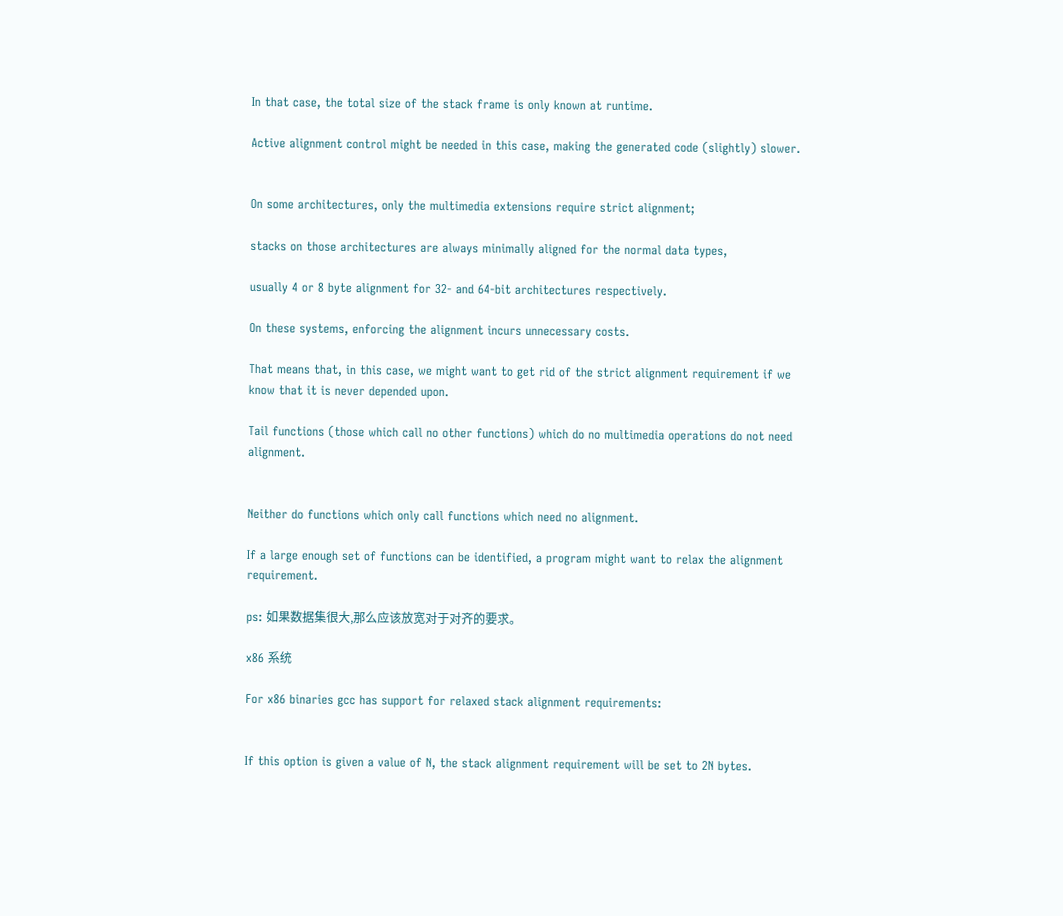In that case, the total size of the stack frame is only known at runtime.

Active alignment control might be needed in this case, making the generated code (slightly) slower.


On some architectures, only the multimedia extensions require strict alignment;

stacks on those architectures are always minimally aligned for the normal data types,

usually 4 or 8 byte alignment for 32- and 64-bit architectures respectively.

On these systems, enforcing the alignment incurs unnecessary costs.

That means that, in this case, we might want to get rid of the strict alignment requirement if we know that it is never depended upon.

Tail functions (those which call no other functions) which do no multimedia operations do not need alignment.


Neither do functions which only call functions which need no alignment.

If a large enough set of functions can be identified, a program might want to relax the alignment requirement.

ps: 如果数据集很大,那么应该放宽对于对齐的要求。

x86 系统

For x86 binaries gcc has support for relaxed stack alignment requirements:


If this option is given a value of N, the stack alignment requirement will be set to 2N bytes.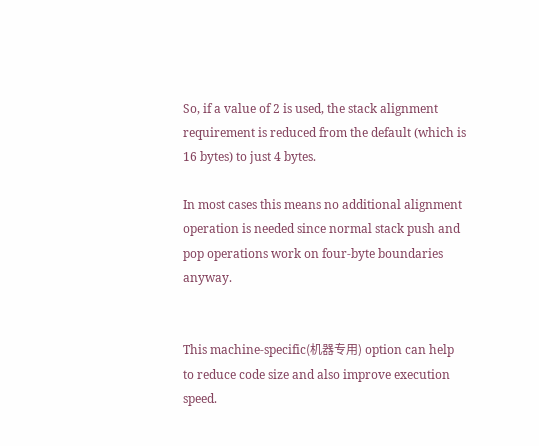So, if a value of 2 is used, the stack alignment requirement is reduced from the default (which is 16 bytes) to just 4 bytes.

In most cases this means no additional alignment operation is needed since normal stack push and pop operations work on four-byte boundaries anyway.


This machine-specific(机器专用) option can help to reduce code size and also improve execution speed.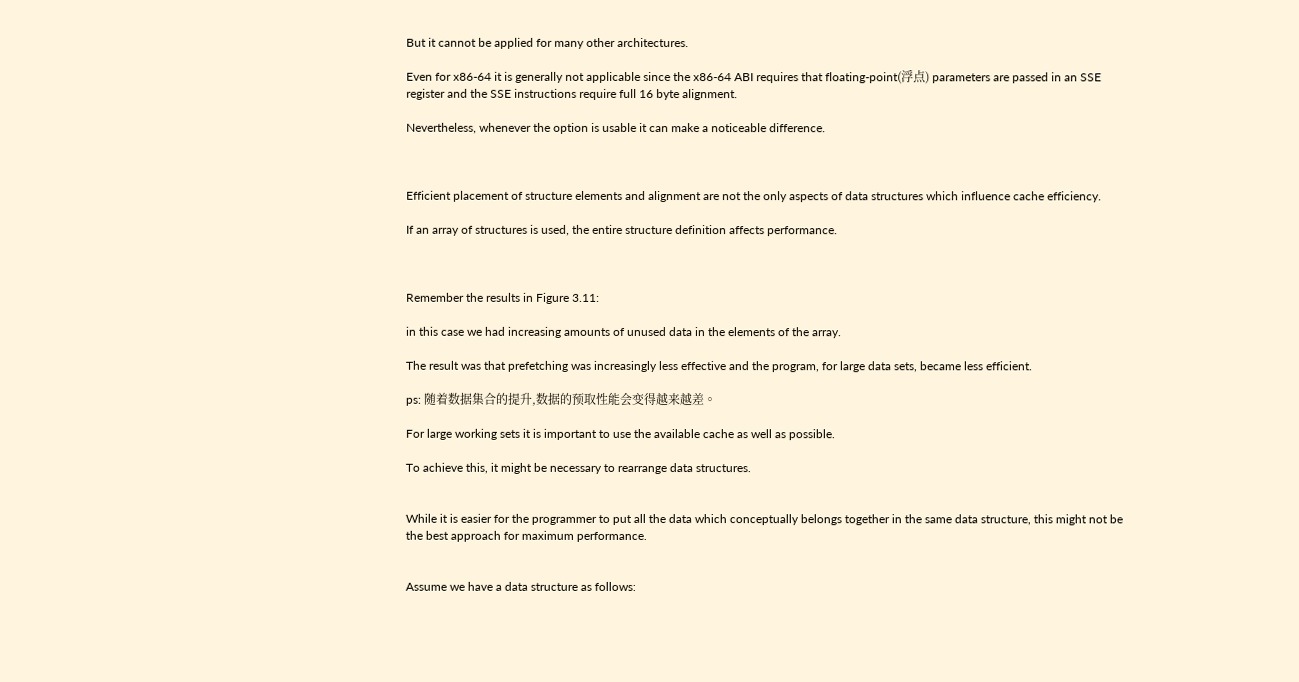But it cannot be applied for many other architectures.

Even for x86-64 it is generally not applicable since the x86-64 ABI requires that floating-point(浮点) parameters are passed in an SSE register and the SSE instructions require full 16 byte alignment.

Nevertheless, whenever the option is usable it can make a noticeable difference.



Efficient placement of structure elements and alignment are not the only aspects of data structures which influence cache efficiency.

If an array of structures is used, the entire structure definition affects performance.



Remember the results in Figure 3.11:

in this case we had increasing amounts of unused data in the elements of the array.

The result was that prefetching was increasingly less effective and the program, for large data sets, became less efficient.

ps: 随着数据集合的提升,数据的预取性能会变得越来越差。

For large working sets it is important to use the available cache as well as possible.

To achieve this, it might be necessary to rearrange data structures.


While it is easier for the programmer to put all the data which conceptually belongs together in the same data structure, this might not be the best approach for maximum performance.


Assume we have a data structure as follows: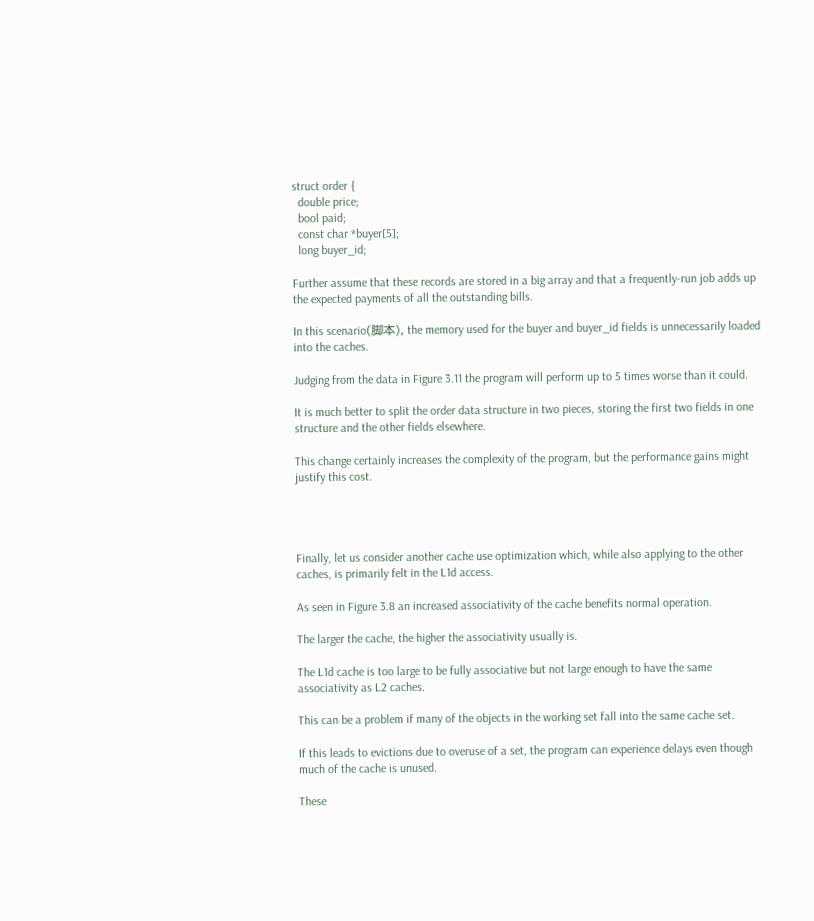struct order {
  double price;
  bool paid;
  const char *buyer[5];
  long buyer_id;

Further assume that these records are stored in a big array and that a frequently-run job adds up the expected payments of all the outstanding bills.

In this scenario(脚本), the memory used for the buyer and buyer_id fields is unnecessarily loaded into the caches.

Judging from the data in Figure 3.11 the program will perform up to 5 times worse than it could.

It is much better to split the order data structure in two pieces, storing the first two fields in one structure and the other fields elsewhere.

This change certainly increases the complexity of the program, but the performance gains might justify this cost.




Finally, let us consider another cache use optimization which, while also applying to the other caches, is primarily felt in the L1d access.

As seen in Figure 3.8 an increased associativity of the cache benefits normal operation.

The larger the cache, the higher the associativity usually is.

The L1d cache is too large to be fully associative but not large enough to have the same associativity as L2 caches.

This can be a problem if many of the objects in the working set fall into the same cache set.

If this leads to evictions due to overuse of a set, the program can experience delays even though much of the cache is unused.

These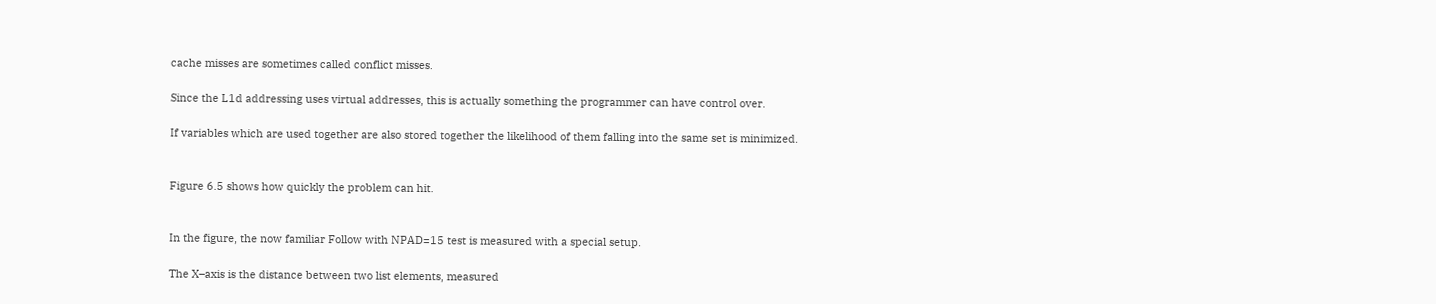cache misses are sometimes called conflict misses.

Since the L1d addressing uses virtual addresses, this is actually something the programmer can have control over.

If variables which are used together are also stored together the likelihood of them falling into the same set is minimized.


Figure 6.5 shows how quickly the problem can hit.


In the figure, the now familiar Follow with NPAD=15 test is measured with a special setup.

The X–axis is the distance between two list elements, measured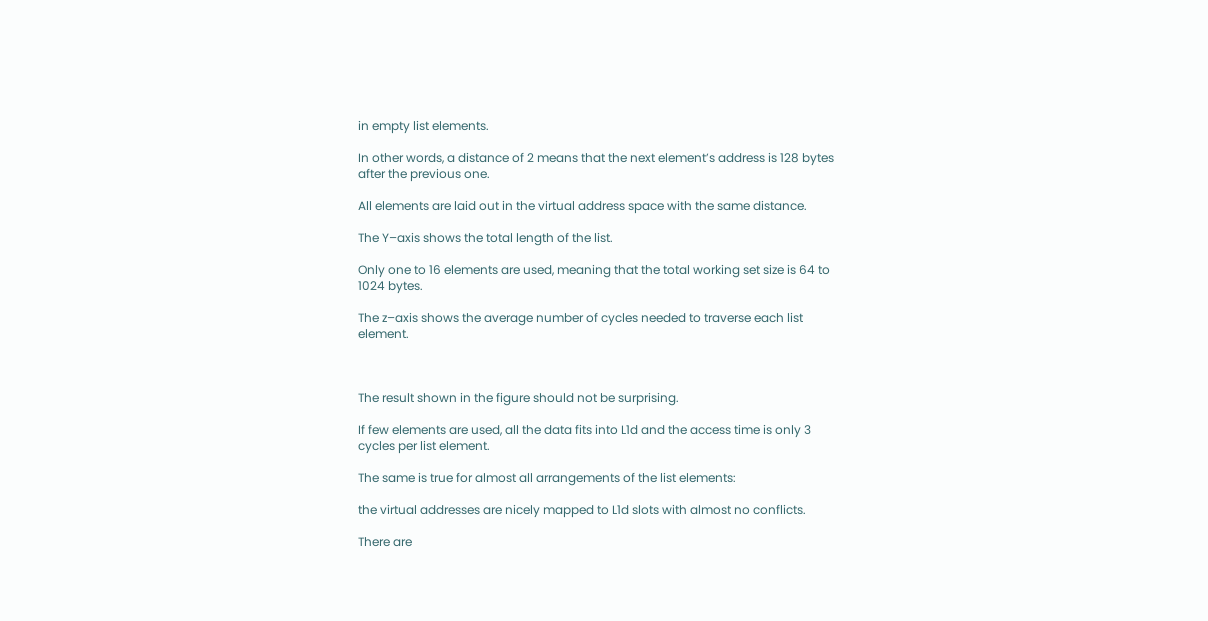in empty list elements.

In other words, a distance of 2 means that the next element’s address is 128 bytes after the previous one.

All elements are laid out in the virtual address space with the same distance.

The Y–axis shows the total length of the list.

Only one to 16 elements are used, meaning that the total working set size is 64 to 1024 bytes.

The z–axis shows the average number of cycles needed to traverse each list element.



The result shown in the figure should not be surprising.

If few elements are used, all the data fits into L1d and the access time is only 3 cycles per list element.

The same is true for almost all arrangements of the list elements:

the virtual addresses are nicely mapped to L1d slots with almost no conflicts.

There are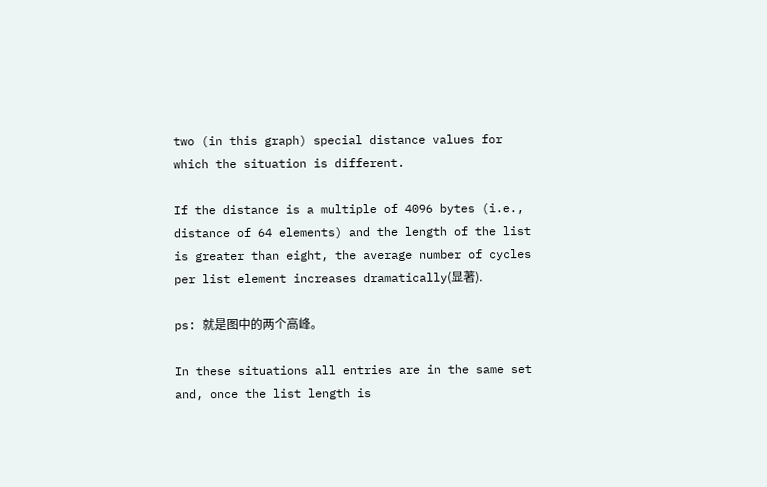two (in this graph) special distance values for which the situation is different.

If the distance is a multiple of 4096 bytes (i.e., distance of 64 elements) and the length of the list is greater than eight, the average number of cycles per list element increases dramatically(显著).

ps: 就是图中的两个高峰。

In these situations all entries are in the same set and, once the list length is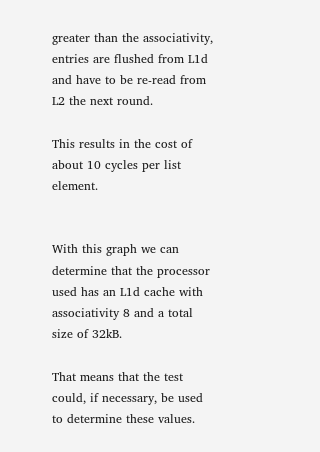greater than the associativity, entries are flushed from L1d and have to be re-read from L2 the next round.

This results in the cost of about 10 cycles per list element.


With this graph we can determine that the processor used has an L1d cache with associativity 8 and a total size of 32kB.

That means that the test could, if necessary, be used to determine these values.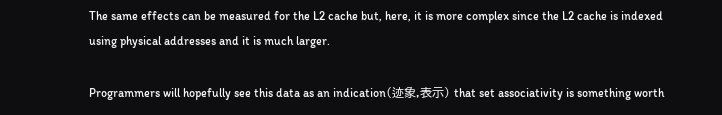The same effects can be measured for the L2 cache but, here, it is more complex since the L2 cache is indexed using physical addresses and it is much larger.

Programmers will hopefully see this data as an indication(迹象,表示) that set associativity is something worth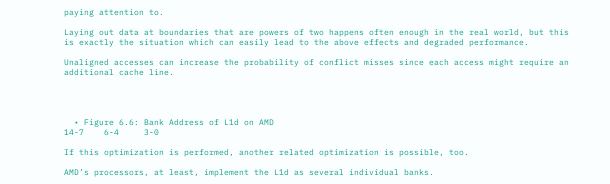paying attention to.

Laying out data at boundaries that are powers of two happens often enough in the real world, but this is exactly the situation which can easily lead to the above effects and degraded performance.

Unaligned accesses can increase the probability of conflict misses since each access might require an additional cache line.




  • Figure 6.6: Bank Address of L1d on AMD
14-7    6-4     3-0

If this optimization is performed, another related optimization is possible, too.

AMD’s processors, at least, implement the L1d as several individual banks.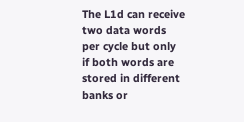The L1d can receive two data words per cycle but only if both words are stored in different banks or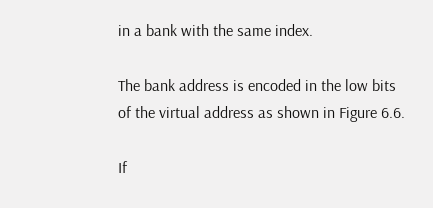in a bank with the same index.

The bank address is encoded in the low bits of the virtual address as shown in Figure 6.6.

If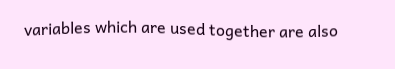variables which are used together are also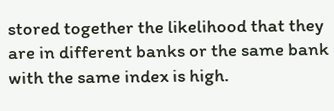stored together the likelihood that they are in different banks or the same bank with the same index is high.